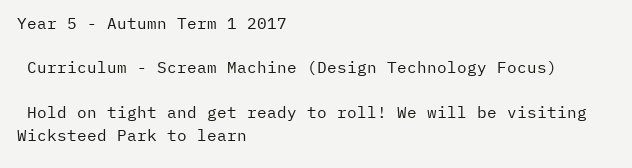Year 5 - Autumn Term 1 2017

 Curriculum - Scream Machine (Design Technology Focus)

 Hold on tight and get ready to roll! We will be visiting Wicksteed Park to learn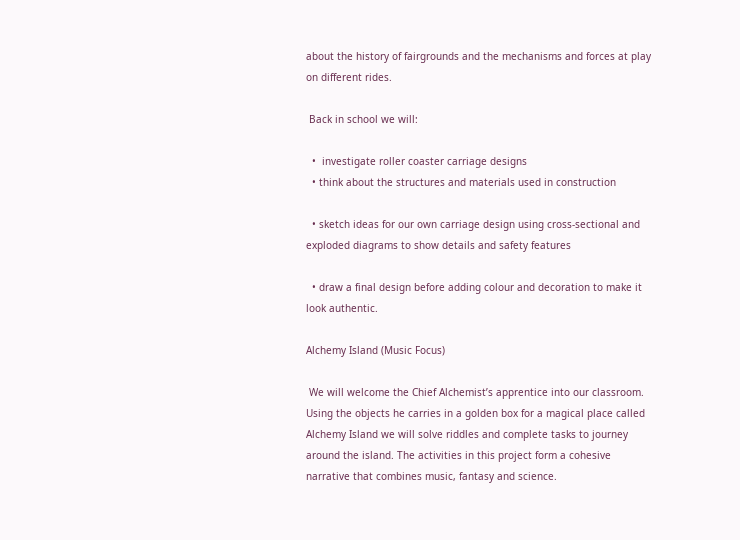about the history of fairgrounds and the mechanisms and forces at play on different rides.

 Back in school we will:

  •  investigate roller coaster carriage designs
  • think about the structures and materials used in construction

  • sketch ideas for our own carriage design using cross-sectional and exploded diagrams to show details and safety features

  • draw a final design before adding colour and decoration to make it look authentic.

Alchemy Island (Music Focus)

 We will welcome the Chief Alchemist’s apprentice into our classroom. Using the objects he carries in a golden box for a magical place called Alchemy Island we will solve riddles and complete tasks to journey around the island. The activities in this project form a cohesive narrative that combines music, fantasy and science.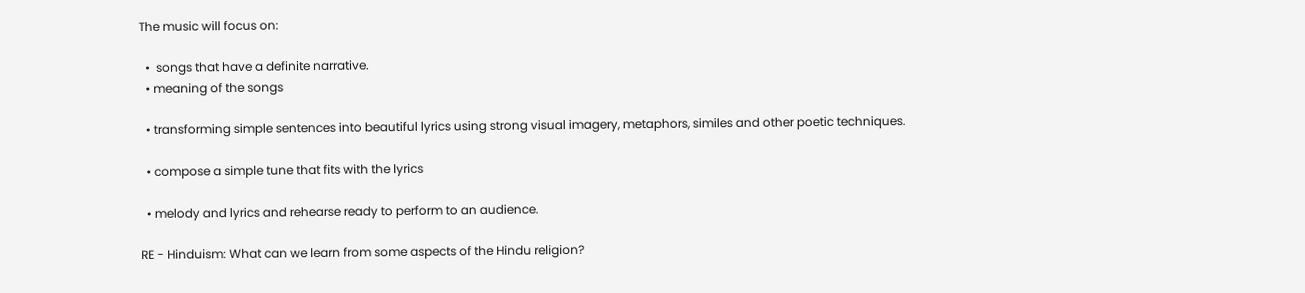The music will focus on:

  •  songs that have a definite narrative.
  • meaning of the songs

  • transforming simple sentences into beautiful lyrics using strong visual imagery, metaphors, similes and other poetic techniques.

  • compose a simple tune that fits with the lyrics

  • melody and lyrics and rehearse ready to perform to an audience.

RE - Hinduism: What can we learn from some aspects of the Hindu religion?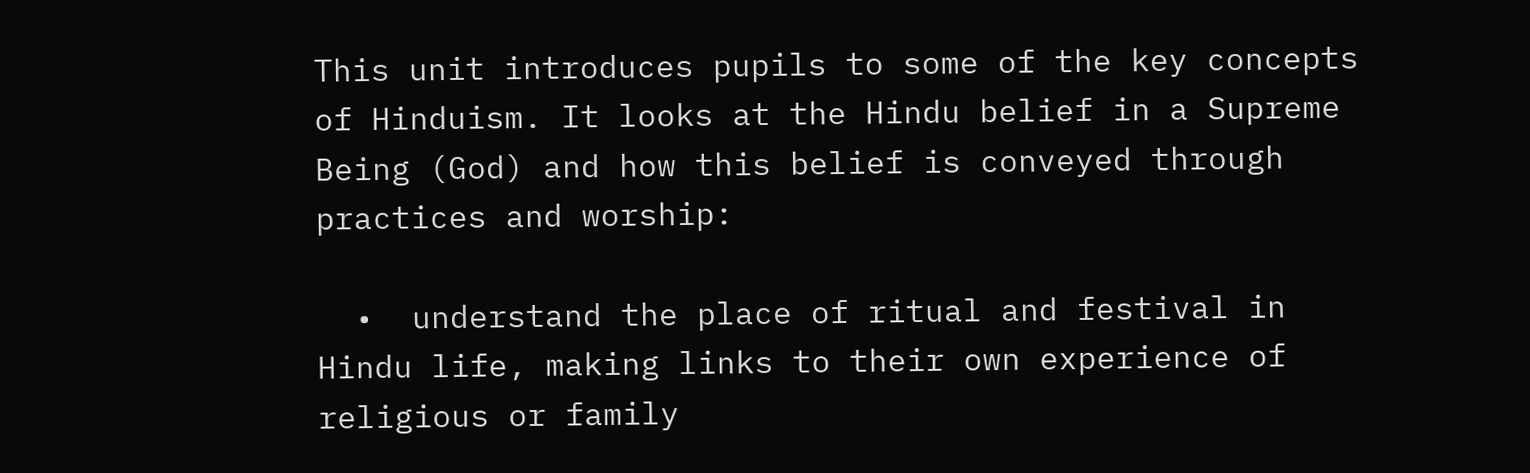This unit introduces pupils to some of the key concepts of Hinduism. It looks at the Hindu belief in a Supreme Being (God) and how this belief is conveyed through practices and worship:

  •  understand the place of ritual and festival in Hindu life, making links to their own experience of religious or family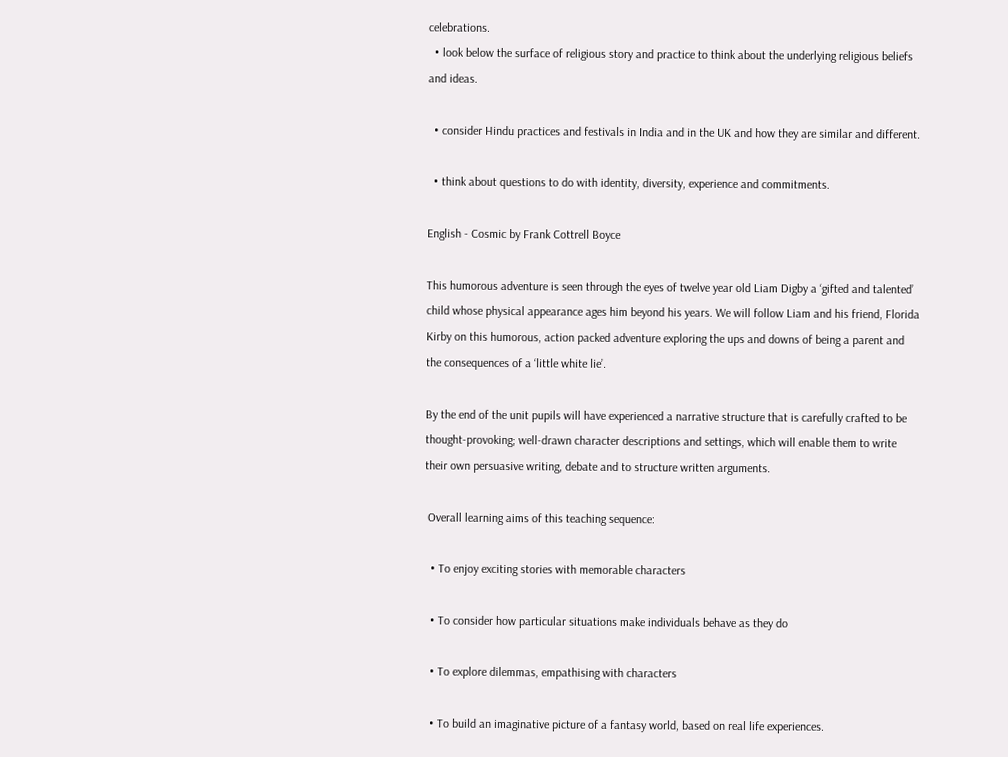celebrations.
  • look below the surface of religious story and practice to think about the underlying religious beliefs and ideas.

  • consider Hindu practices and festivals in India and in the UK and how they are similar and different.

  • think about questions to do with identity, diversity, experience and commitments.

English - Cosmic by Frank Cottrell Boyce

This humorous adventure is seen through the eyes of twelve year old Liam Digby a ‘gifted and talented’ child whose physical appearance ages him beyond his years. We will follow Liam and his friend, Florida Kirby on this humorous, action packed adventure exploring the ups and downs of being a parent and the consequences of a ‘little white lie’.

By the end of the unit pupils will have experienced a narrative structure that is carefully crafted to be thought-provoking; well-drawn character descriptions and settings, which will enable them to write their own persuasive writing, debate and to structure written arguments.

 Overall learning aims of this teaching sequence:

  • To enjoy exciting stories with memorable characters

  • To consider how particular situations make individuals behave as they do

  • To explore dilemmas, empathising with characters

  • To build an imaginative picture of a fantasy world, based on real life experiences.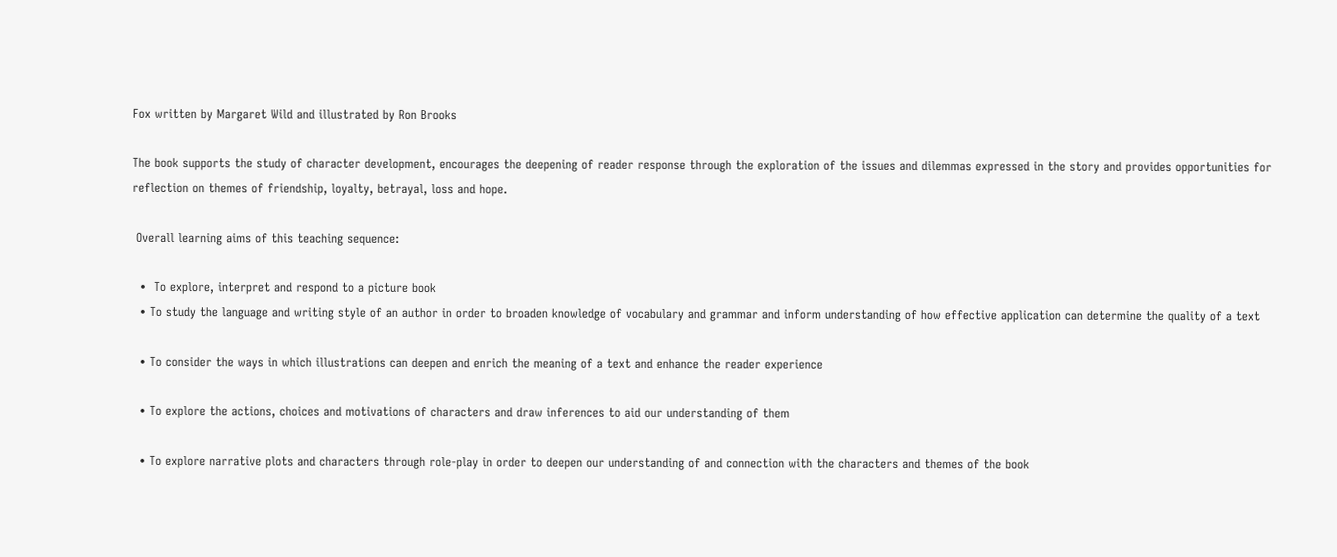Fox written by Margaret Wild and illustrated by Ron Brooks

The book supports the study of character development, encourages the deepening of reader response through the exploration of the issues and dilemmas expressed in the story and provides opportunities for reflection on themes of friendship, loyalty, betrayal, loss and hope.

 Overall learning aims of this teaching sequence:

  •  To explore, interpret and respond to a picture book
  • To study the language and writing style of an author in order to broaden knowledge of vocabulary and grammar and inform understanding of how effective application can determine the quality of a text

  • To consider the ways in which illustrations can deepen and enrich the meaning of a text and enhance the reader experience

  • To explore the actions, choices and motivations of characters and draw inferences to aid our understanding of them

  • To explore narrative plots and characters through role-play in order to deepen our understanding of and connection with the characters and themes of the book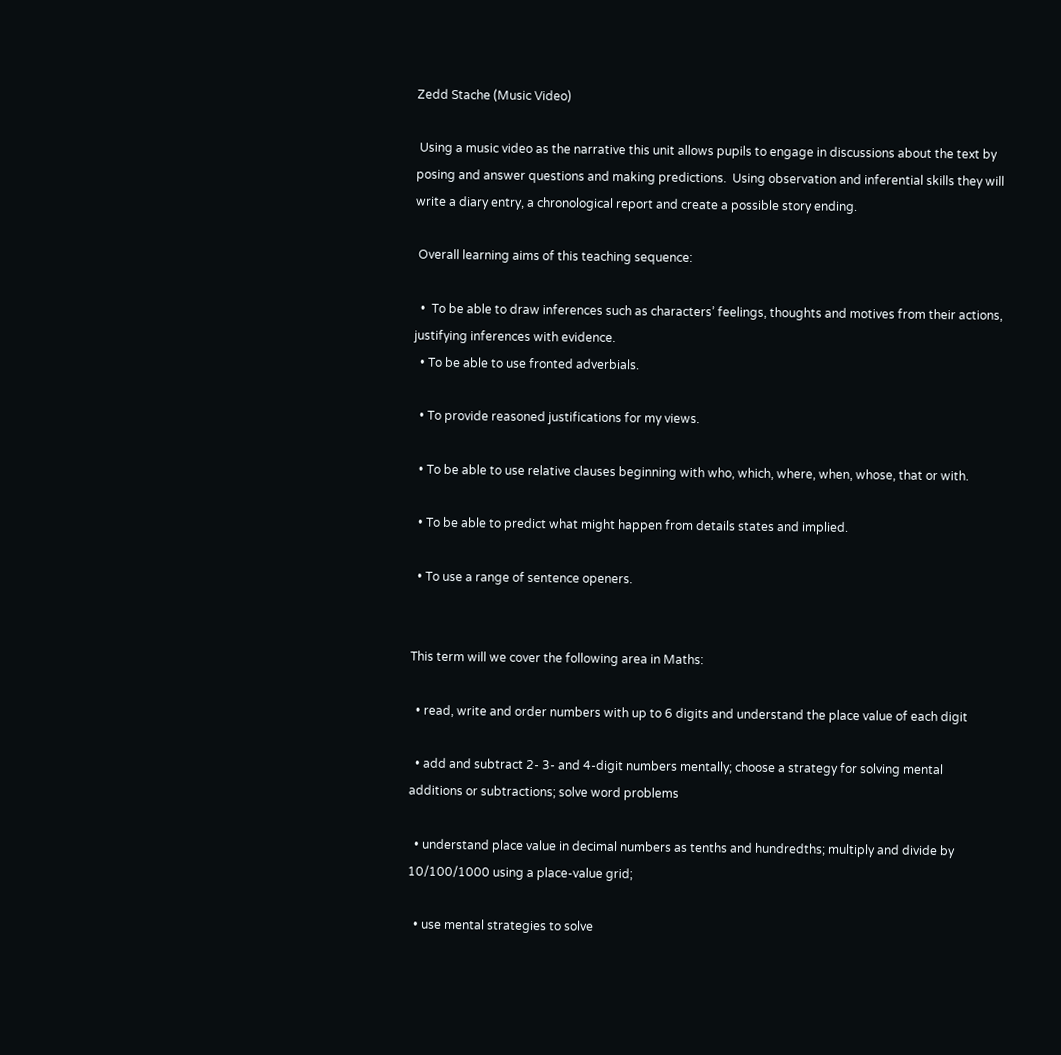Zedd Stache (Music Video)

 Using a music video as the narrative this unit allows pupils to engage in discussions about the text by posing and answer questions and making predictions.  Using observation and inferential skills they will write a diary entry, a chronological report and create a possible story ending.

 Overall learning aims of this teaching sequence:

  •  To be able to draw inferences such as characters’ feelings, thoughts and motives from their actions, justifying inferences with evidence.
  • To be able to use fronted adverbials.

  • To provide reasoned justifications for my views.

  • To be able to use relative clauses beginning with who, which, where, when, whose, that or with.

  • To be able to predict what might happen from details states and implied.

  • To use a range of sentence openers.


This term will we cover the following area in Maths:

  • read, write and order numbers with up to 6 digits and understand the place value of each digit

  • add and subtract 2- 3- and 4-digit numbers mentally; choose a strategy for solving mental additions or subtractions; solve word problems

  • understand place value in decimal numbers as tenths and hundredths; multiply and divide by 10/100/1000 using a place-value grid;

  • use mental strategies to solve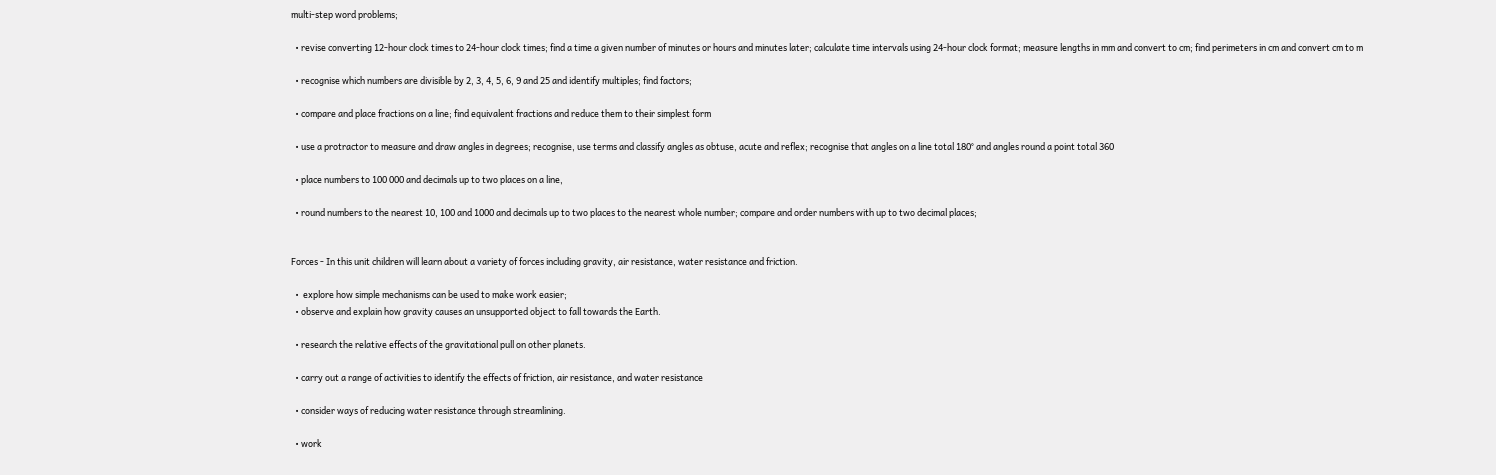multi-step word problems;

  • revise converting 12-hour clock times to 24-hour clock times; find a time a given number of minutes or hours and minutes later; calculate time intervals using 24-hour clock format; measure lengths in mm and convert to cm; find perimeters in cm and convert cm to m

  • recognise which numbers are divisible by 2, 3, 4, 5, 6, 9 and 25 and identify multiples; find factors;

  • compare and place fractions on a line; find equivalent fractions and reduce them to their simplest form

  • use a protractor to measure and draw angles in degrees; recognise, use terms and classify angles as obtuse, acute and reflex; recognise that angles on a line total 180° and angles round a point total 360

  • place numbers to 100 000 and decimals up to two places on a line,

  • round numbers to the nearest 10, 100 and 1000 and decimals up to two places to the nearest whole number; compare and order numbers with up to two decimal places;


Forces - In this unit children will learn about a variety of forces including gravity, air resistance, water resistance and friction.

  •  explore how simple mechanisms can be used to make work easier;
  • observe and explain how gravity causes an unsupported object to fall towards the Earth.

  • research the relative effects of the gravitational pull on other planets.

  • carry out a range of activities to identify the effects of friction, air resistance, and water resistance

  • consider ways of reducing water resistance through streamlining.

  • work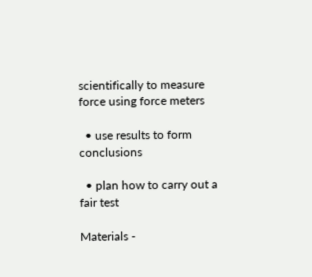scientifically to measure force using force meters

  • use results to form conclusions

  • plan how to carry out a fair test

Materials -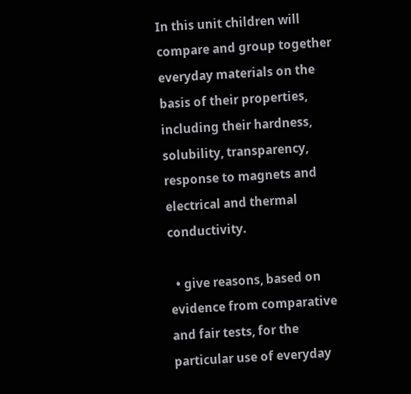In this unit children will compare and group together everyday materials on the basis of their properties, including their hardness, solubility, transparency, response to magnets and electrical and thermal conductivity.

  • give reasons, based on evidence from comparative and fair tests, for the particular use of everyday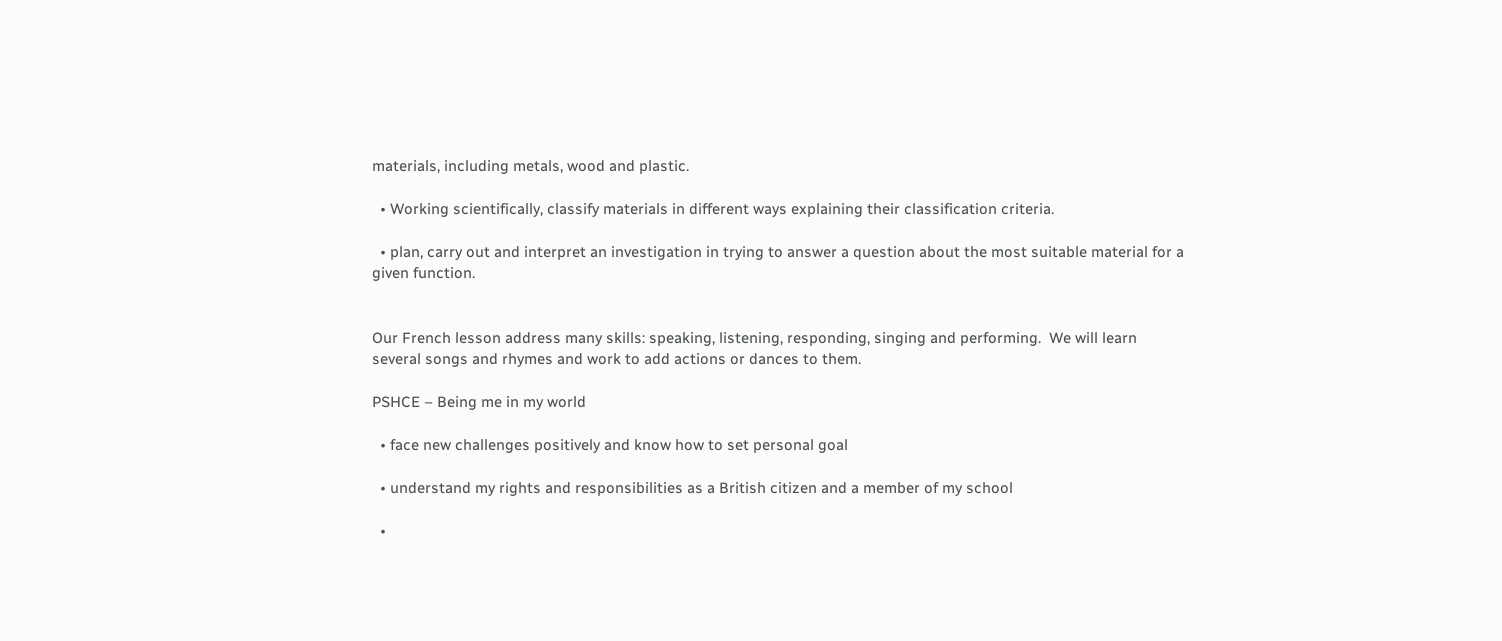materials, including metals, wood and plastic.

  • Working scientifically, classify materials in different ways explaining their classification criteria.

  • plan, carry out and interpret an investigation in trying to answer a question about the most suitable material for a given function.


Our French lesson address many skills: speaking, listening, responding, singing and performing.  We will learn several songs and rhymes and work to add actions or dances to them.

PSHCE – Being me in my world

  • face new challenges positively and know how to set personal goal

  • understand my rights and responsibilities as a British citizen and a member of my school

  •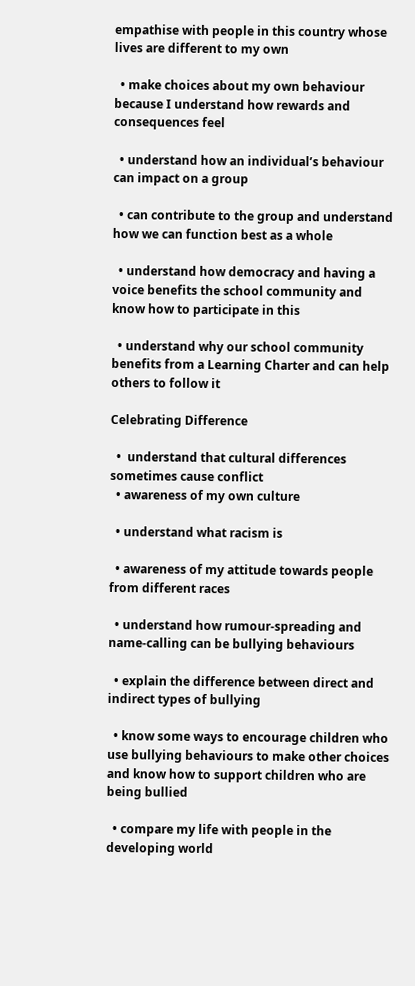empathise with people in this country whose lives are different to my own

  • make choices about my own behaviour because I understand how rewards and consequences feel

  • understand how an individual’s behaviour can impact on a group

  • can contribute to the group and understand how we can function best as a whole

  • understand how democracy and having a voice benefits the school community and know how to participate in this

  • understand why our school community benefits from a Learning Charter and can help others to follow it

Celebrating Difference

  •  understand that cultural differences sometimes cause conflict
  • awareness of my own culture

  • understand what racism is

  • awareness of my attitude towards people from different races

  • understand how rumour-spreading and name-calling can be bullying behaviours

  • explain the difference between direct and indirect types of bullying

  • know some ways to encourage children who use bullying behaviours to make other choices and know how to support children who are being bullied

  • compare my life with people in the developing world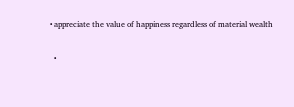• appreciate the value of happiness regardless of material wealth

  •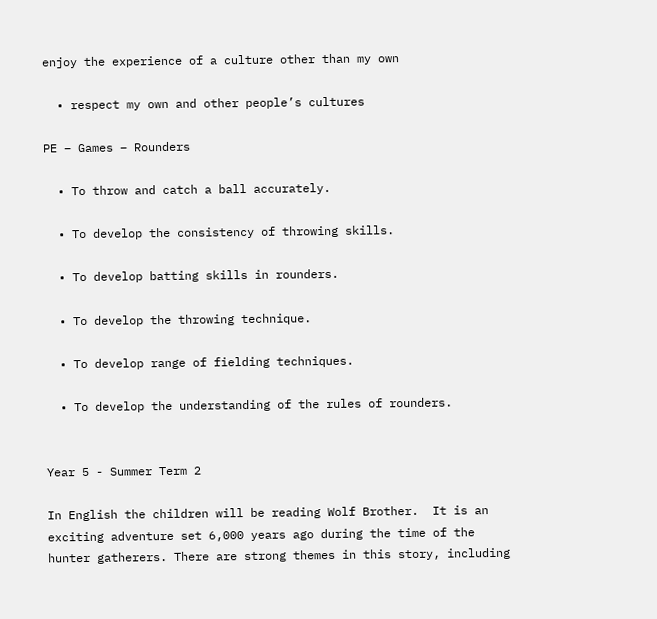enjoy the experience of a culture other than my own

  • respect my own and other people’s cultures

PE – Games – Rounders

  • To throw and catch a ball accurately.

  • To develop the consistency of throwing skills.

  • To develop batting skills in rounders.

  • To develop the throwing technique.

  • To develop range of fielding techniques.

  • To develop the understanding of the rules of rounders.


Year 5 - Summer Term 2

In English the children will be reading Wolf Brother.  It is an exciting adventure set 6,000 years ago during the time of the hunter gatherers. There are strong themes in this story, including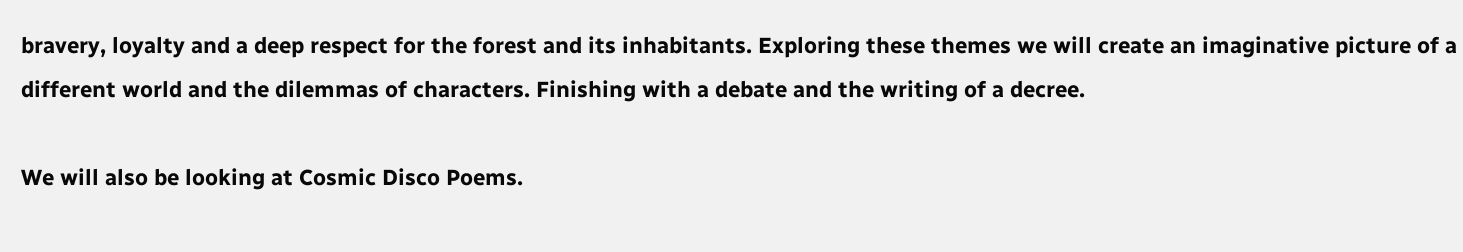bravery, loyalty and a deep respect for the forest and its inhabitants. Exploring these themes we will create an imaginative picture of a different world and the dilemmas of characters. Finishing with a debate and the writing of a decree.

We will also be looking at Cosmic Disco Poems.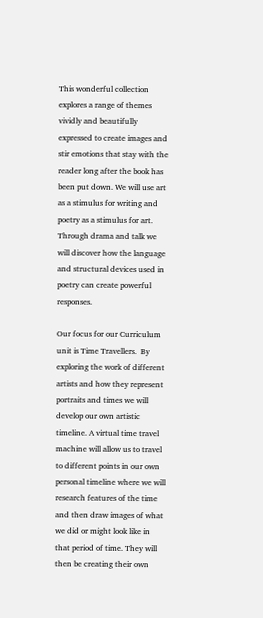This wonderful collection explores a range of themes vividly and beautifully expressed to create images and stir emotions that stay with the reader long after the book has been put down. We will use art as a stimulus for writing and poetry as a stimulus for art. Through drama and talk we will discover how the language and structural devices used in poetry can create powerful responses.

Our focus for our Curriculum unit is Time Travellers.  By exploring the work of different artists and how they represent portraits and times we will develop our own artistic timeline. A virtual time travel machine will allow us to travel to different points in our own personal timeline where we will research features of the time and then draw images of what we did or might look like in that period of time. They will then be creating their own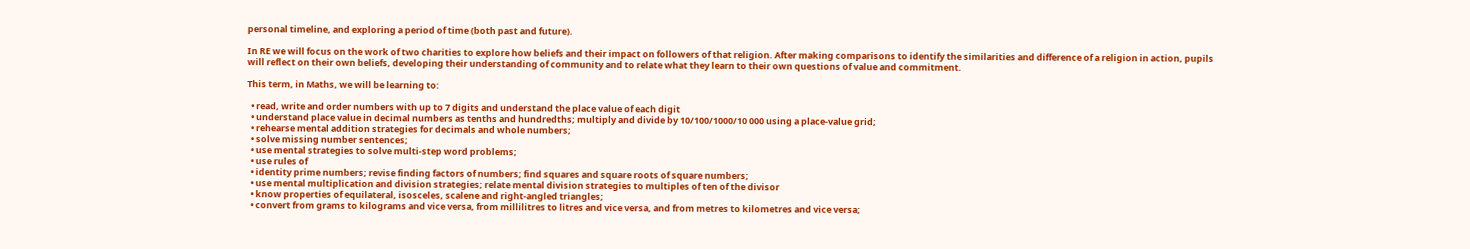personal timeline, and exploring a period of time (both past and future).

In RE we will focus on the work of two charities to explore how beliefs and their impact on followers of that religion. After making comparisons to identify the similarities and difference of a religion in action, pupils will reflect on their own beliefs, developing their understanding of community and to relate what they learn to their own questions of value and commitment.

This term, in Maths, we will be learning to:

  • read, write and order numbers with up to 7 digits and understand the place value of each digit
  • understand place value in decimal numbers as tenths and hundredths; multiply and divide by 10/100/1000/10 000 using a place-value grid;
  • rehearse mental addition strategies for decimals and whole numbers;
  • solve missing number sentences;
  • use mental strategies to solve multi-step word problems;
  • use rules of
  • identity prime numbers; revise finding factors of numbers; find squares and square roots of square numbers;
  • use mental multiplication and division strategies; relate mental division strategies to multiples of ten of the divisor
  • know properties of equilateral, isosceles, scalene and right-angled triangles;
  • convert from grams to kilograms and vice versa, from millilitres to litres and vice versa, and from metres to kilometres and vice versa;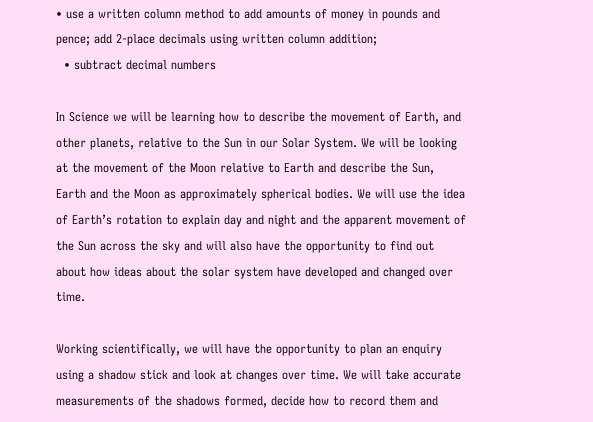• use a written column method to add amounts of money in pounds and pence; add 2-place decimals using written column addition;
  • subtract decimal numbers

In Science we will be learning how to describe the movement of Earth, and other planets, relative to the Sun in our Solar System. We will be looking at the movement of the Moon relative to Earth and describe the Sun, Earth and the Moon as approximately spherical bodies. We will use the idea of Earth’s rotation to explain day and night and the apparent movement of the Sun across the sky and will also have the opportunity to find out about how ideas about the solar system have developed and changed over time.

Working scientifically, we will have the opportunity to plan an enquiry using a shadow stick and look at changes over time. We will take accurate measurements of the shadows formed, decide how to record them and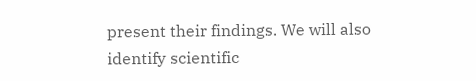present their findings. We will also identify scientific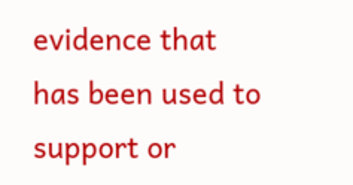evidence that has been used to support or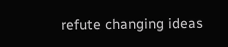refute changing ideas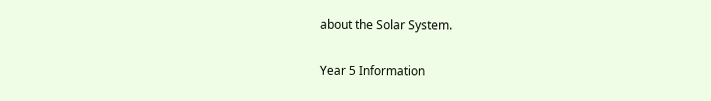about the Solar System.

Year 5 Information